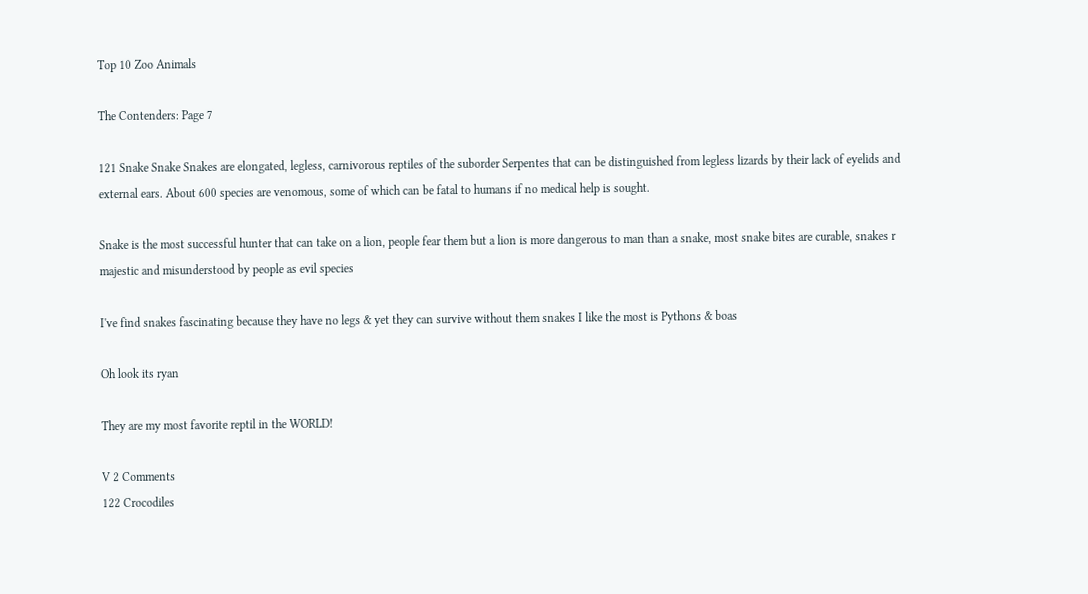Top 10 Zoo Animals

The Contenders: Page 7

121 Snake Snake Snakes are elongated, legless, carnivorous reptiles of the suborder Serpentes that can be distinguished from legless lizards by their lack of eyelids and external ears. About 600 species are venomous, some of which can be fatal to humans if no medical help is sought.

Snake is the most successful hunter that can take on a lion, people fear them but a lion is more dangerous to man than a snake, most snake bites are curable, snakes r majestic and misunderstood by people as evil species

I've find snakes fascinating because they have no legs & yet they can survive without them snakes I like the most is Pythons & boas

Oh look its ryan

They are my most favorite reptil in the WORLD!

V 2 Comments
122 Crocodiles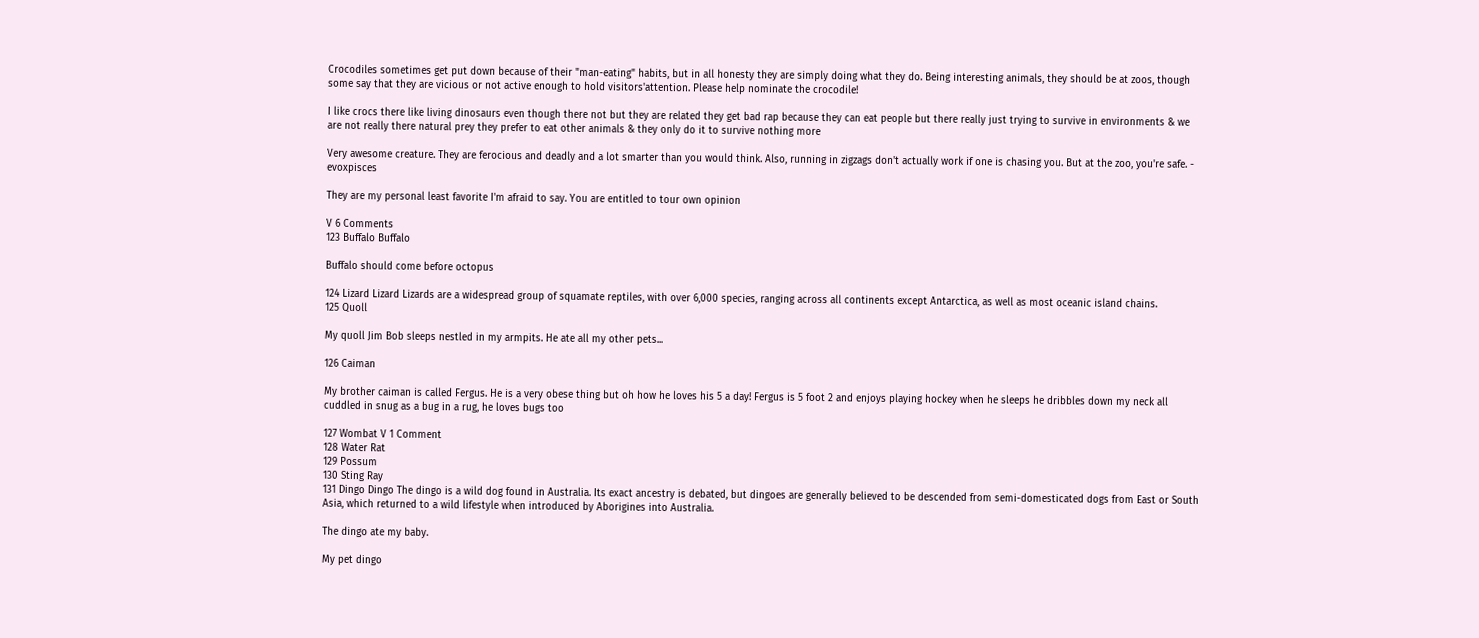Crocodiles sometimes get put down because of their "man-eating" habits, but in all honesty they are simply doing what they do. Being interesting animals, they should be at zoos, though some say that they are vicious or not active enough to hold visitors'attention. Please help nominate the crocodile!

I like crocs there like living dinosaurs even though there not but they are related they get bad rap because they can eat people but there really just trying to survive in environments & we are not really there natural prey they prefer to eat other animals & they only do it to survive nothing more

Very awesome creature. They are ferocious and deadly and a lot smarter than you would think. Also, running in zigzags don't actually work if one is chasing you. But at the zoo, you're safe. - evoxpisces

They are my personal least favorite I'm afraid to say. You are entitled to tour own opinion

V 6 Comments
123 Buffalo Buffalo

Buffalo should come before octopus

124 Lizard Lizard Lizards are a widespread group of squamate reptiles, with over 6,000 species, ranging across all continents except Antarctica, as well as most oceanic island chains.
125 Quoll

My quoll Jim Bob sleeps nestled in my armpits. He ate all my other pets...

126 Caiman

My brother caiman is called Fergus. He is a very obese thing but oh how he loves his 5 a day! Fergus is 5 foot 2 and enjoys playing hockey when he sleeps he dribbles down my neck all cuddled in snug as a bug in a rug, he loves bugs too

127 Wombat V 1 Comment
128 Water Rat
129 Possum
130 Sting Ray
131 Dingo Dingo The dingo is a wild dog found in Australia. Its exact ancestry is debated, but dingoes are generally believed to be descended from semi-domesticated dogs from East or South Asia, which returned to a wild lifestyle when introduced by Aborigines into Australia.

The dingo ate my baby.

My pet dingo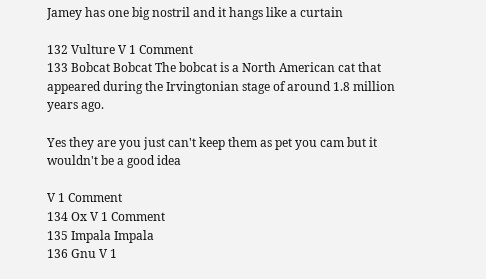Jamey has one big nostril and it hangs like a curtain

132 Vulture V 1 Comment
133 Bobcat Bobcat The bobcat is a North American cat that appeared during the Irvingtonian stage of around 1.8 million years ago.

Yes they are you just can't keep them as pet you cam but it wouldn't be a good idea

V 1 Comment
134 Ox V 1 Comment
135 Impala Impala
136 Gnu V 1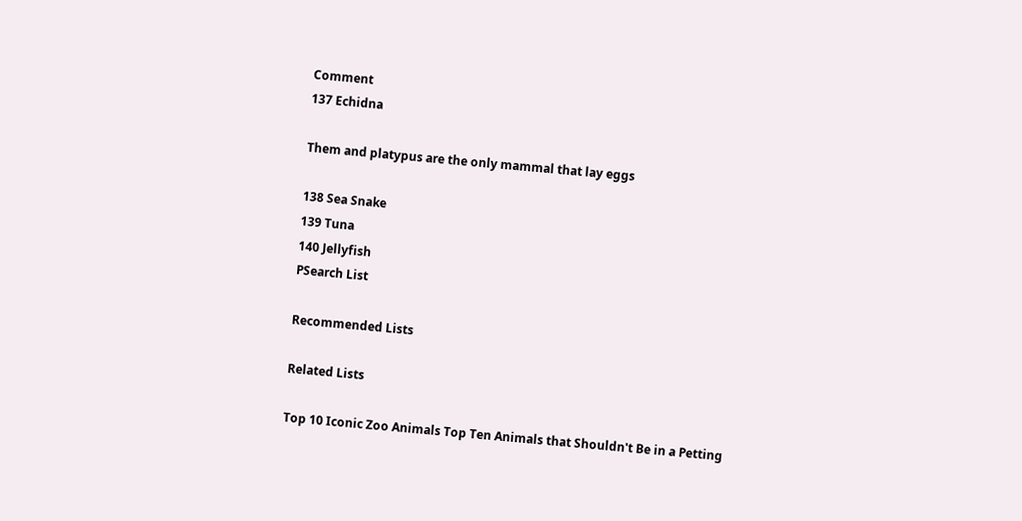Comment
137 Echidna

Them and platypus are the only mammal that lay eggs

138 Sea Snake
139 Tuna
140 Jellyfish
PSearch List

Recommended Lists

Related Lists

Top 10 Iconic Zoo Animals Top Ten Animals that Shouldn't Be in a Petting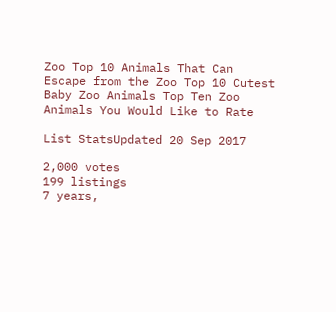Zoo Top 10 Animals That Can Escape from the Zoo Top 10 Cutest Baby Zoo Animals Top Ten Zoo Animals You Would Like to Rate

List StatsUpdated 20 Sep 2017

2,000 votes
199 listings
7 years,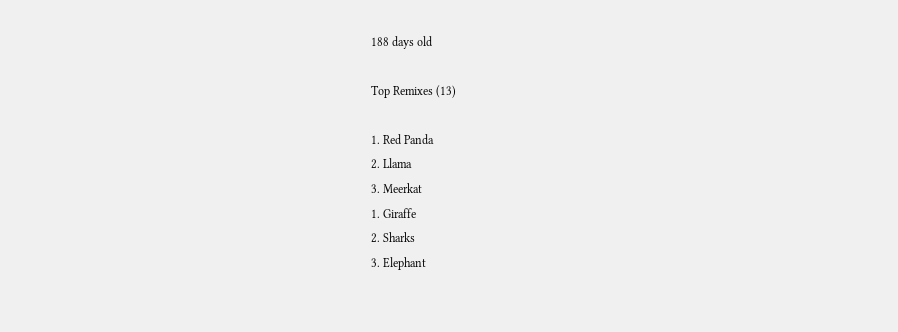188 days old

Top Remixes (13)

1. Red Panda
2. Llama
3. Meerkat
1. Giraffe
2. Sharks
3. Elephant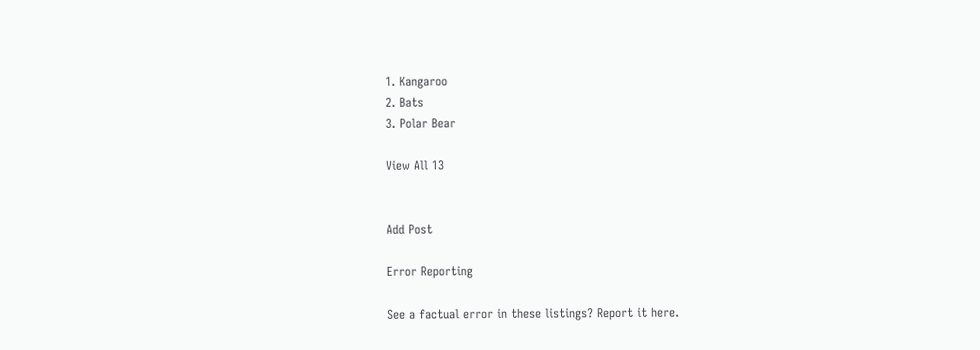1. Kangaroo
2. Bats
3. Polar Bear

View All 13


Add Post

Error Reporting

See a factual error in these listings? Report it here.